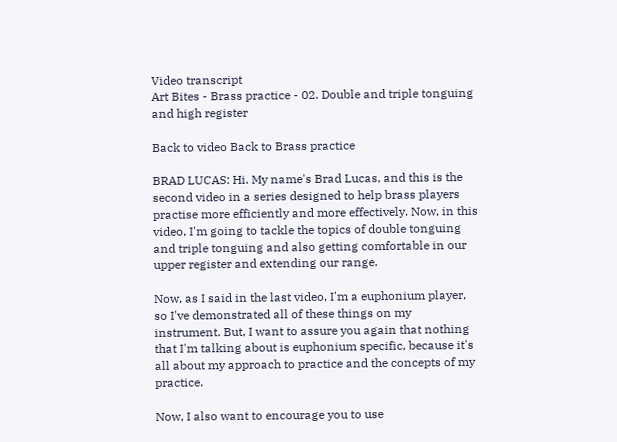Video transcript
Art Bites - Brass practice - 02. Double and triple tonguing and high register

Back to video Back to Brass practice

BRAD LUCAS: Hi. My name's Brad Lucas, and this is the second video in a series designed to help brass players practise more efficiently and more effectively. Now, in this video, I'm going to tackle the topics of double tonguing and triple tonguing and also getting comfortable in our upper register and extending our range.

Now, as I said in the last video, I'm a euphonium player, so I've demonstrated all of these things on my instrument. But, I want to assure you again that nothing that I'm talking about is euphonium specific, because it's all about my approach to practice and the concepts of my practice.

Now, I also want to encourage you to use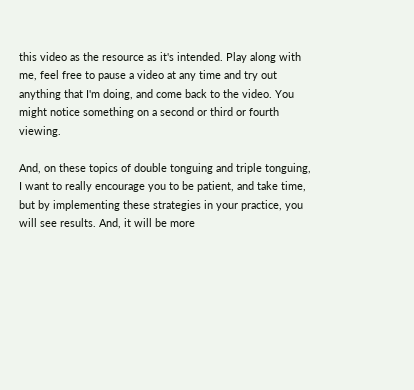this video as the resource as it's intended. Play along with me, feel free to pause a video at any time and try out anything that I'm doing, and come back to the video. You might notice something on a second or third or fourth viewing.

And, on these topics of double tonguing and triple tonguing, I want to really encourage you to be patient, and take time, but by implementing these strategies in your practice, you will see results. And, it will be more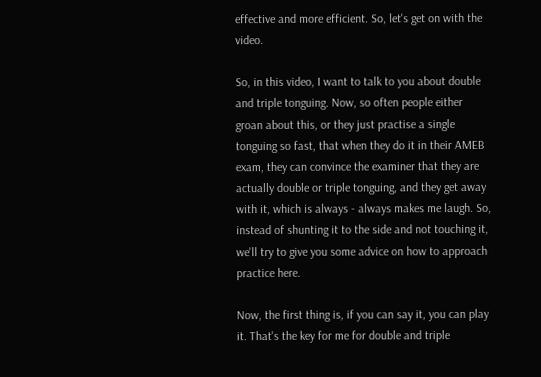effective and more efficient. So, let's get on with the video.

So, in this video, I want to talk to you about double and triple tonguing. Now, so often people either groan about this, or they just practise a single tonguing so fast, that when they do it in their AMEB exam, they can convince the examiner that they are actually double or triple tonguing, and they get away with it, which is always - always makes me laugh. So, instead of shunting it to the side and not touching it, we'll try to give you some advice on how to approach practice here.

Now, the first thing is, if you can say it, you can play it. That's the key for me for double and triple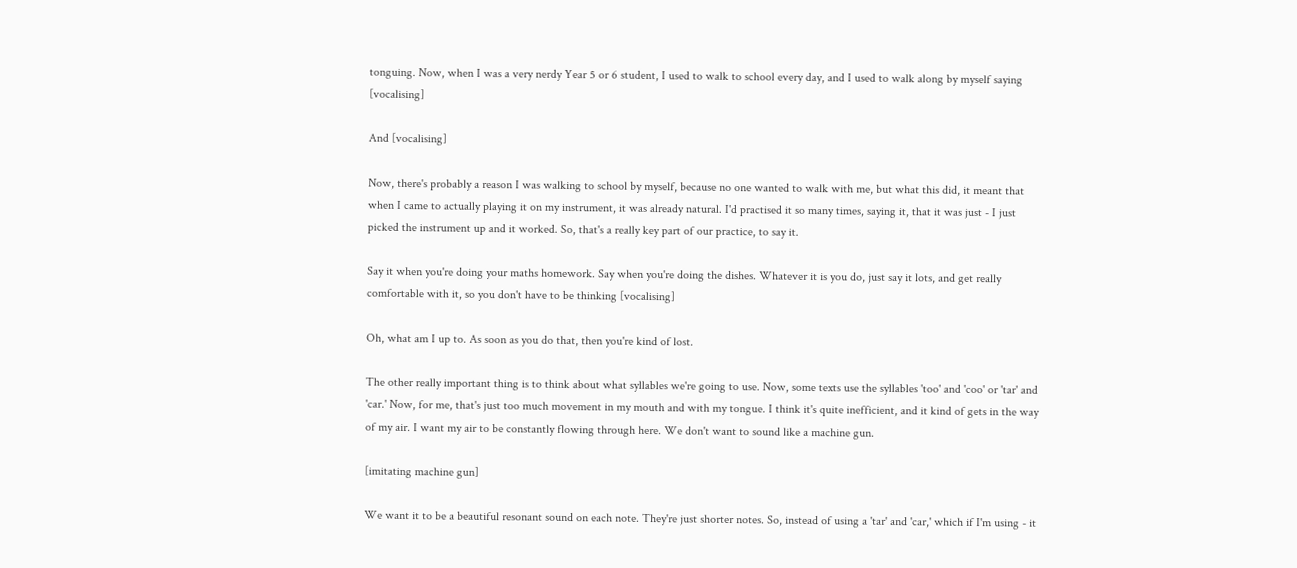tonguing. Now, when I was a very nerdy Year 5 or 6 student, I used to walk to school every day, and I used to walk along by myself saying [vocalising]

And [vocalising]

Now, there's probably a reason I was walking to school by myself, because no one wanted to walk with me, but what this did, it meant that when I came to actually playing it on my instrument, it was already natural. I'd practised it so many times, saying it, that it was just - I just picked the instrument up and it worked. So, that's a really key part of our practice, to say it.

Say it when you're doing your maths homework. Say when you're doing the dishes. Whatever it is you do, just say it lots, and get really comfortable with it, so you don't have to be thinking [vocalising]

Oh, what am I up to. As soon as you do that, then you're kind of lost.

The other really important thing is to think about what syllables we're going to use. Now, some texts use the syllables 'too' and 'coo' or 'tar' and 'car.' Now, for me, that's just too much movement in my mouth and with my tongue. I think it's quite inefficient, and it kind of gets in the way of my air. I want my air to be constantly flowing through here. We don't want to sound like a machine gun.

[imitating machine gun]

We want it to be a beautiful resonant sound on each note. They're just shorter notes. So, instead of using a 'tar' and 'car,' which if I'm using - it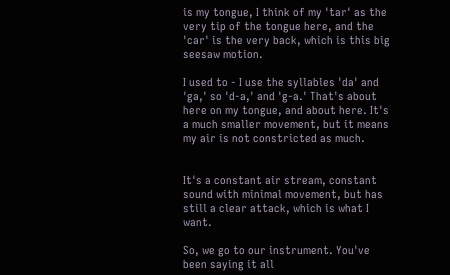is my tongue, I think of my 'tar' as the very tip of the tongue here, and the 'car' is the very back, which is this big seesaw motion.

I used to - I use the syllables 'da' and 'ga,' so 'd-a,' and 'g-a.' That's about here on my tongue, and about here. It's a much smaller movement, but it means my air is not constricted as much.


It's a constant air stream, constant sound with minimal movement, but has still a clear attack, which is what I want.

So, we go to our instrument. You've been saying it all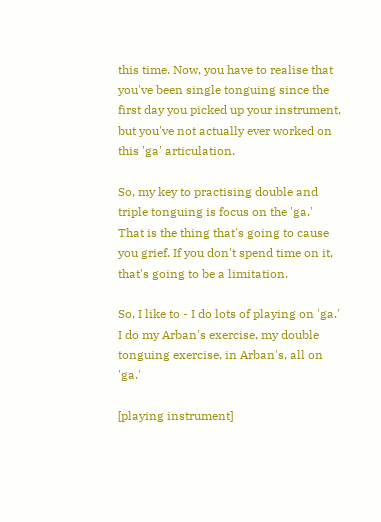this time. Now, you have to realise that you've been single tonguing since the first day you picked up your instrument, but you've not actually ever worked on this 'ga' articulation.

So, my key to practising double and triple tonguing is focus on the 'ga.' That is the thing that's going to cause you grief. If you don't spend time on it, that's going to be a limitation.

So, I like to - I do lots of playing on 'ga.' I do my Arban's exercise, my double tonguing exercise, in Arban's, all on 'ga.'

[playing instrument]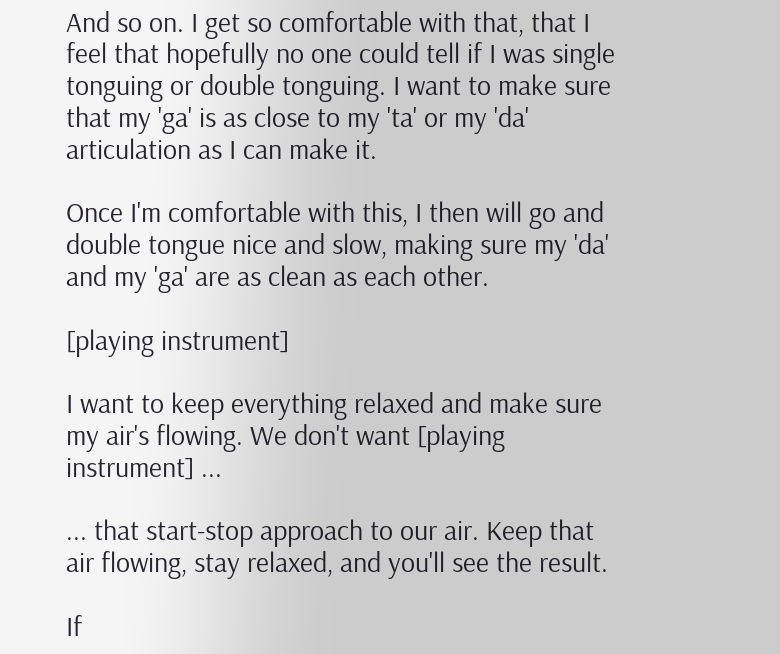And so on. I get so comfortable with that, that I feel that hopefully no one could tell if I was single tonguing or double tonguing. I want to make sure that my 'ga' is as close to my 'ta' or my 'da' articulation as I can make it.

Once I'm comfortable with this, I then will go and double tongue nice and slow, making sure my 'da' and my 'ga' are as clean as each other.

[playing instrument]

I want to keep everything relaxed and make sure my air's flowing. We don't want [playing instrument] ...

... that start-stop approach to our air. Keep that air flowing, stay relaxed, and you'll see the result.

If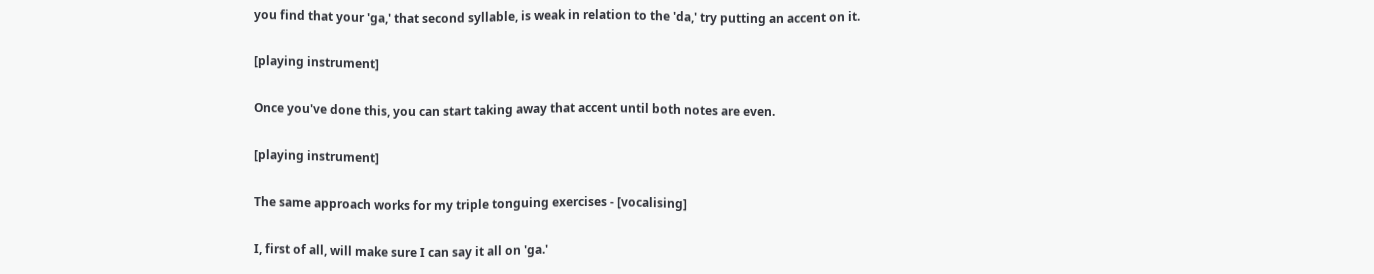you find that your 'ga,' that second syllable, is weak in relation to the 'da,' try putting an accent on it.

[playing instrument]

Once you've done this, you can start taking away that accent until both notes are even.

[playing instrument]

The same approach works for my triple tonguing exercises - [vocalising]

I, first of all, will make sure I can say it all on 'ga.'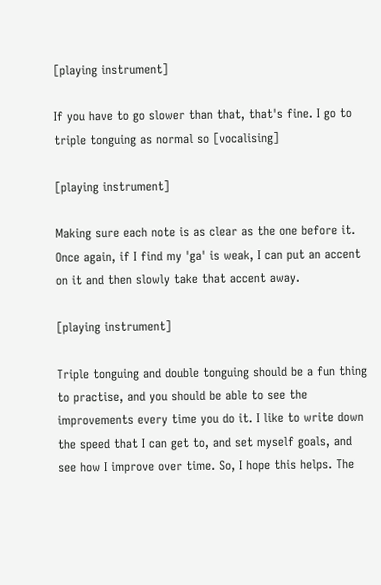[playing instrument]

If you have to go slower than that, that's fine. I go to triple tonguing as normal so [vocalising]

[playing instrument]

Making sure each note is as clear as the one before it. Once again, if I find my 'ga' is weak, I can put an accent on it and then slowly take that accent away.

[playing instrument]

Triple tonguing and double tonguing should be a fun thing to practise, and you should be able to see the improvements every time you do it. I like to write down the speed that I can get to, and set myself goals, and see how I improve over time. So, I hope this helps. The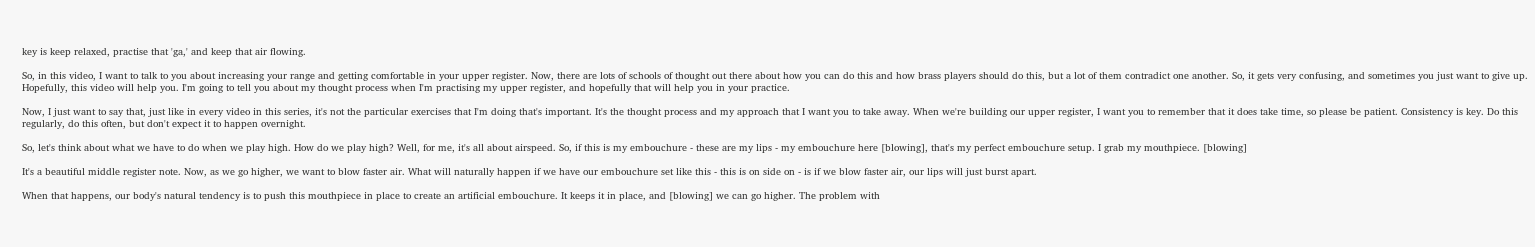key is keep relaxed, practise that 'ga,' and keep that air flowing.

So, in this video, I want to talk to you about increasing your range and getting comfortable in your upper register. Now, there are lots of schools of thought out there about how you can do this and how brass players should do this, but a lot of them contradict one another. So, it gets very confusing, and sometimes you just want to give up. Hopefully, this video will help you. I'm going to tell you about my thought process when I'm practising my upper register, and hopefully that will help you in your practice.

Now, I just want to say that, just like in every video in this series, it's not the particular exercises that I'm doing that's important. It's the thought process and my approach that I want you to take away. When we're building our upper register, I want you to remember that it does take time, so please be patient. Consistency is key. Do this regularly, do this often, but don't expect it to happen overnight.

So, let's think about what we have to do when we play high. How do we play high? Well, for me, it's all about airspeed. So, if this is my embouchure - these are my lips - my embouchure here [blowing], that's my perfect embouchure setup. I grab my mouthpiece. [blowing]

It's a beautiful middle register note. Now, as we go higher, we want to blow faster air. What will naturally happen if we have our embouchure set like this - this is on side on - is if we blow faster air, our lips will just burst apart.

When that happens, our body's natural tendency is to push this mouthpiece in place to create an artificial embouchure. It keeps it in place, and [blowing] we can go higher. The problem with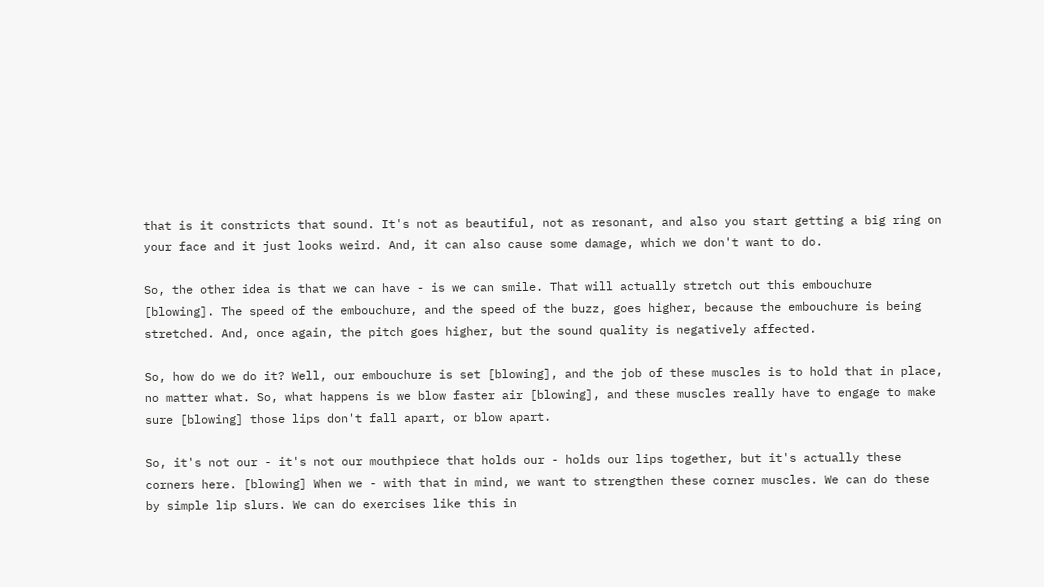that is it constricts that sound. It's not as beautiful, not as resonant, and also you start getting a big ring on your face and it just looks weird. And, it can also cause some damage, which we don't want to do.

So, the other idea is that we can have - is we can smile. That will actually stretch out this embouchure [blowing]. The speed of the embouchure, and the speed of the buzz, goes higher, because the embouchure is being stretched. And, once again, the pitch goes higher, but the sound quality is negatively affected.

So, how do we do it? Well, our embouchure is set [blowing], and the job of these muscles is to hold that in place, no matter what. So, what happens is we blow faster air [blowing], and these muscles really have to engage to make sure [blowing] those lips don't fall apart, or blow apart.

So, it's not our - it's not our mouthpiece that holds our - holds our lips together, but it's actually these corners here. [blowing] When we - with that in mind, we want to strengthen these corner muscles. We can do these by simple lip slurs. We can do exercises like this in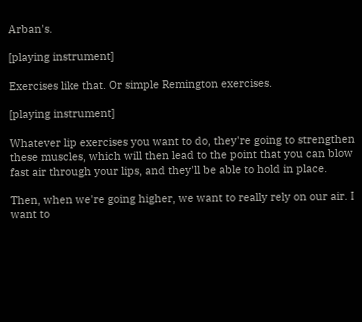Arban's.

[playing instrument]

Exercises like that. Or simple Remington exercises.

[playing instrument]

Whatever lip exercises you want to do, they're going to strengthen these muscles, which will then lead to the point that you can blow fast air through your lips, and they'll be able to hold in place.

Then, when we're going higher, we want to really rely on our air. I want to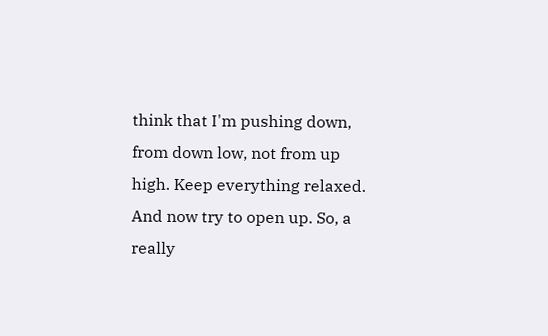think that I'm pushing down, from down low, not from up high. Keep everything relaxed. And now try to open up. So, a really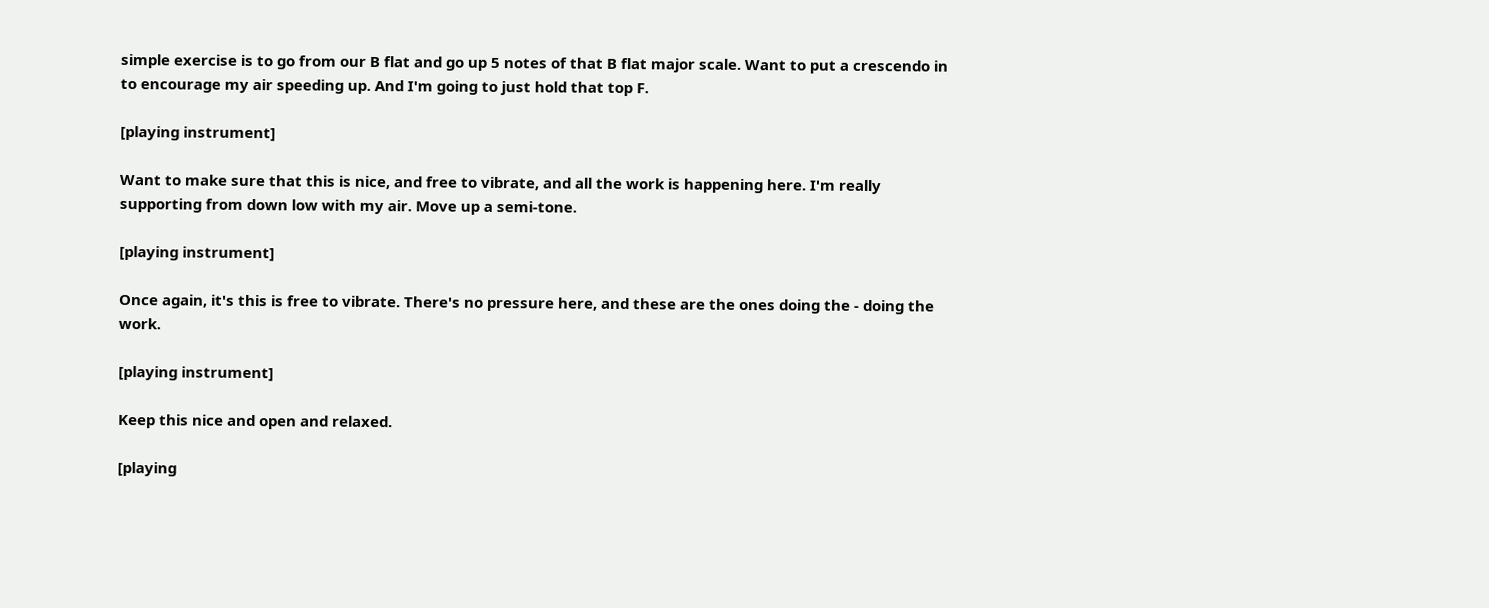simple exercise is to go from our B flat and go up 5 notes of that B flat major scale. Want to put a crescendo in to encourage my air speeding up. And I'm going to just hold that top F.

[playing instrument]

Want to make sure that this is nice, and free to vibrate, and all the work is happening here. I'm really supporting from down low with my air. Move up a semi-tone.

[playing instrument]

Once again, it's this is free to vibrate. There's no pressure here, and these are the ones doing the - doing the work.

[playing instrument]

Keep this nice and open and relaxed.

[playing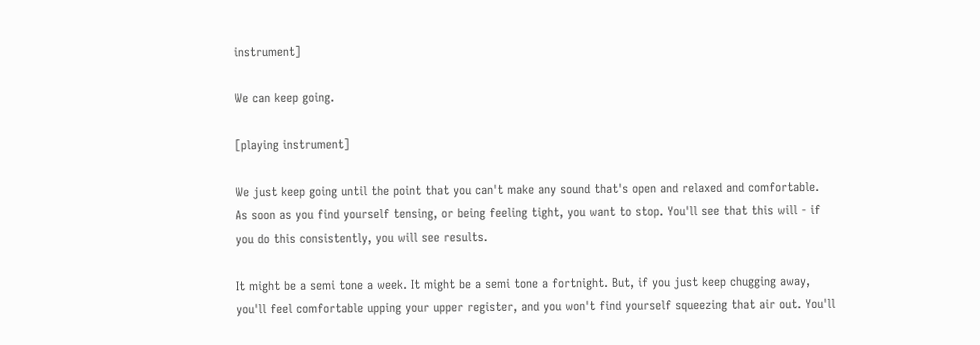instrument]

We can keep going.

[playing instrument]

We just keep going until the point that you can't make any sound that's open and relaxed and comfortable. As soon as you find yourself tensing, or being feeling tight, you want to stop. You'll see that this will - if you do this consistently, you will see results.

It might be a semi tone a week. It might be a semi tone a fortnight. But, if you just keep chugging away, you'll feel comfortable upping your upper register, and you won't find yourself squeezing that air out. You'll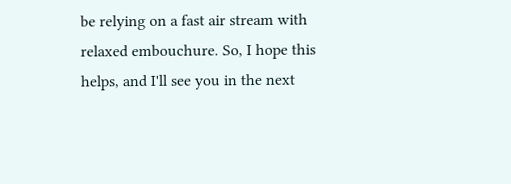be relying on a fast air stream with relaxed embouchure. So, I hope this helps, and I'll see you in the next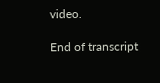video.

End of transcript